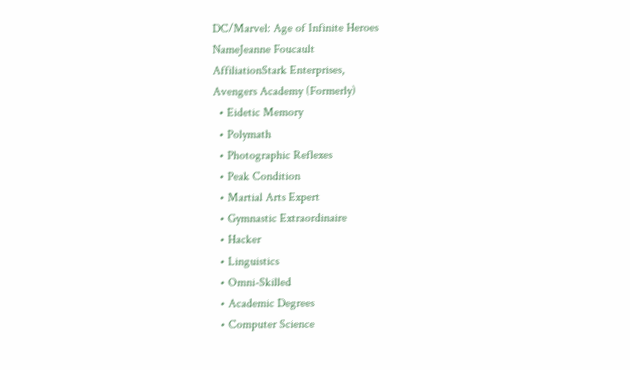DC/Marvel: Age of Infinite Heroes
NameJeanne Foucault
AffiliationStark Enterprises,
Avengers Academy (Formerly)
  • Eidetic Memory
  • Polymath
  • Photographic Reflexes
  • Peak Condition
  • Martial Arts Expert
  • Gymnastic Extraordinaire
  • Hacker
  • Linguistics
  • Omni-Skilled
  • Academic Degrees
  • Computer Science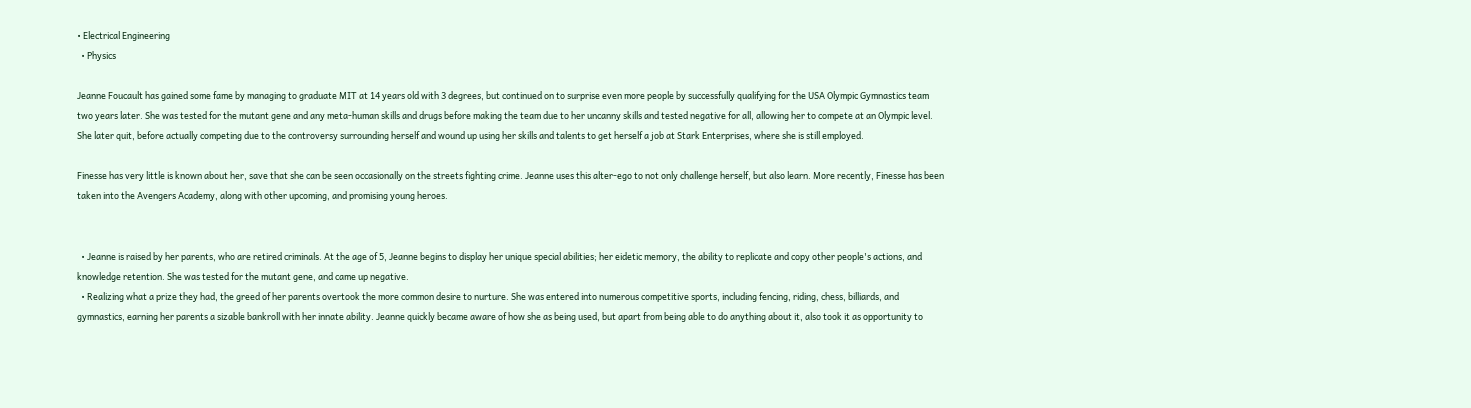• Electrical Engineering
  • Physics

Jeanne Foucault has gained some fame by managing to graduate MIT at 14 years old with 3 degrees, but continued on to surprise even more people by successfully qualifying for the USA Olympic Gymnastics team two years later. She was tested for the mutant gene and any meta-human skills and drugs before making the team due to her uncanny skills and tested negative for all, allowing her to compete at an Olympic level. She later quit, before actually competing due to the controversy surrounding herself and wound up using her skills and talents to get herself a job at Stark Enterprises, where she is still employed.

Finesse has very little is known about her, save that she can be seen occasionally on the streets fighting crime. Jeanne uses this alter-ego to not only challenge herself, but also learn. More recently, Finesse has been taken into the Avengers Academy, along with other upcoming, and promising young heroes.


  • Jeanne is raised by her parents, who are retired criminals. At the age of 5, Jeanne begins to display her unique special abilities; her eidetic memory, the ability to replicate and copy other people's actions, and knowledge retention. She was tested for the mutant gene, and came up negative.
  • Realizing what a prize they had, the greed of her parents overtook the more common desire to nurture. She was entered into numerous competitive sports, including fencing, riding, chess, billiards, and gymnastics, earning her parents a sizable bankroll with her innate ability. Jeanne quickly became aware of how she as being used, but apart from being able to do anything about it, also took it as opportunity to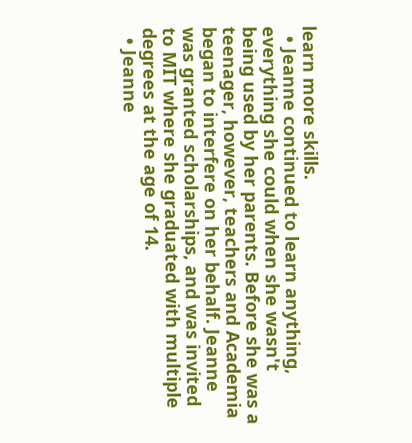learn more skills.
  • Jeanne continued to learn anything, everything she could when she wasn't being used by her parents. Before she was a teenager, however, teachers and Academia began to interfere on her behalf. Jeanne was granted scholarships, and was invited to MIT where she graduated with multiple degrees at the age of 14.
  • Jeanne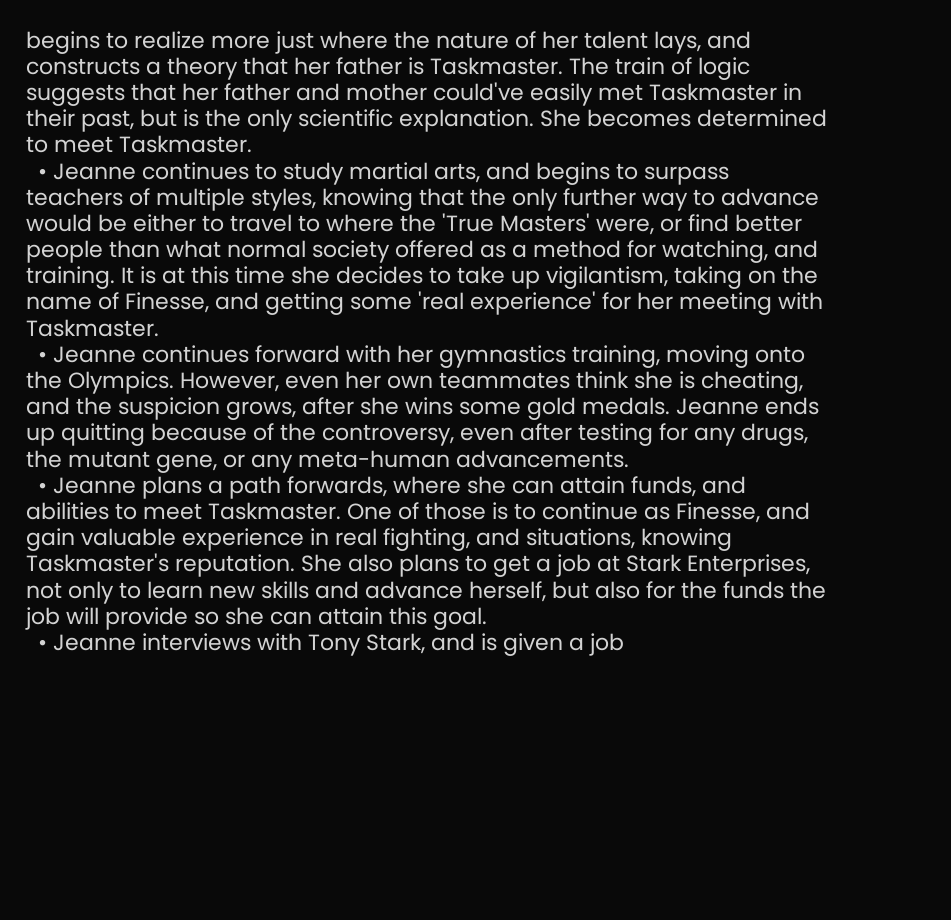begins to realize more just where the nature of her talent lays, and constructs a theory that her father is Taskmaster. The train of logic suggests that her father and mother could've easily met Taskmaster in their past, but is the only scientific explanation. She becomes determined to meet Taskmaster.
  • Jeanne continues to study martial arts, and begins to surpass teachers of multiple styles, knowing that the only further way to advance would be either to travel to where the 'True Masters' were, or find better people than what normal society offered as a method for watching, and training. It is at this time she decides to take up vigilantism, taking on the name of Finesse, and getting some 'real experience' for her meeting with Taskmaster.
  • Jeanne continues forward with her gymnastics training, moving onto the Olympics. However, even her own teammates think she is cheating, and the suspicion grows, after she wins some gold medals. Jeanne ends up quitting because of the controversy, even after testing for any drugs, the mutant gene, or any meta-human advancements.
  • Jeanne plans a path forwards, where she can attain funds, and abilities to meet Taskmaster. One of those is to continue as Finesse, and gain valuable experience in real fighting, and situations, knowing Taskmaster's reputation. She also plans to get a job at Stark Enterprises, not only to learn new skills and advance herself, but also for the funds the job will provide so she can attain this goal.
  • Jeanne interviews with Tony Stark, and is given a job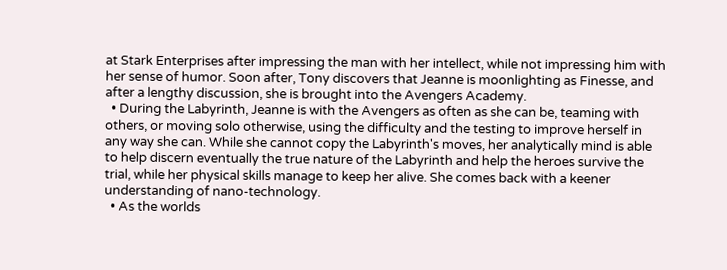at Stark Enterprises after impressing the man with her intellect, while not impressing him with her sense of humor. Soon after, Tony discovers that Jeanne is moonlighting as Finesse, and after a lengthy discussion, she is brought into the Avengers Academy.
  • During the Labyrinth, Jeanne is with the Avengers as often as she can be, teaming with others, or moving solo otherwise, using the difficulty and the testing to improve herself in any way she can. While she cannot copy the Labyrinth's moves, her analytically mind is able to help discern eventually the true nature of the Labyrinth and help the heroes survive the trial, while her physical skills manage to keep her alive. She comes back with a keener understanding of nano-technology.
  • As the worlds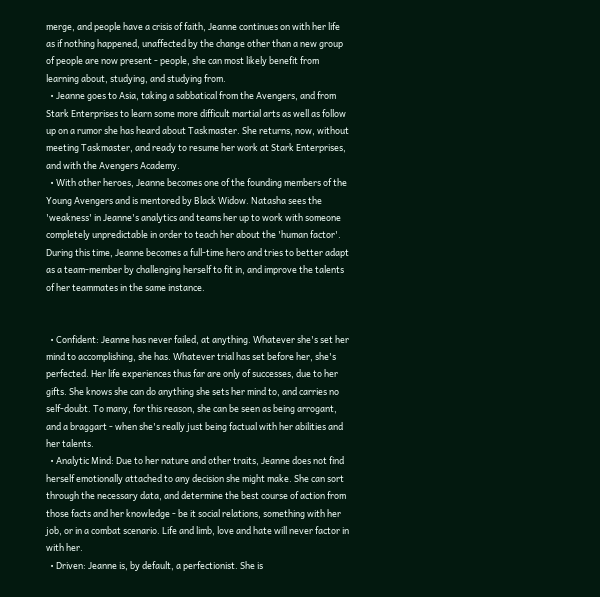merge, and people have a crisis of faith, Jeanne continues on with her life as if nothing happened, unaffected by the change other than a new group of people are now present - people, she can most likely benefit from learning about, studying, and studying from.
  • Jeanne goes to Asia, taking a sabbatical from the Avengers, and from Stark Enterprises to learn some more difficult martial arts as well as follow up on a rumor she has heard about Taskmaster. She returns, now, without meeting Taskmaster, and ready to resume her work at Stark Enterprises, and with the Avengers Academy.
  • With other heroes, Jeanne becomes one of the founding members of the Young Avengers and is mentored by Black Widow. Natasha sees the 'weakness' in Jeanne's analytics and teams her up to work with someone completely unpredictable in order to teach her about the 'human factor'. During this time, Jeanne becomes a full-time hero and tries to better adapt as a team-member by challenging herself to fit in, and improve the talents of her teammates in the same instance.


  • Confident: Jeanne has never failed, at anything. Whatever she's set her mind to accomplishing, she has. Whatever trial has set before her, she's perfected. Her life experiences thus far are only of successes, due to her gifts. She knows she can do anything she sets her mind to, and carries no self-doubt. To many, for this reason, she can be seen as being arrogant, and a braggart - when she's really just being factual with her abilities and her talents.
  • Analytic Mind: Due to her nature and other traits, Jeanne does not find herself emotionally attached to any decision she might make. She can sort through the necessary data, and determine the best course of action from those facts and her knowledge - be it social relations, something with her job, or in a combat scenario. Life and limb, love and hate will never factor in with her.
  • Driven: Jeanne is, by default, a perfectionist. She is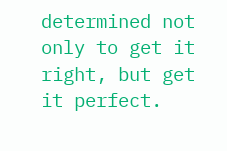determined not only to get it right, but get it perfect.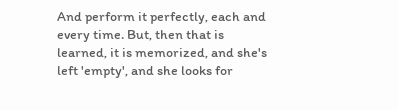And perform it perfectly, each and every time. But, then that is learned, it is memorized, and she's left 'empty', and she looks for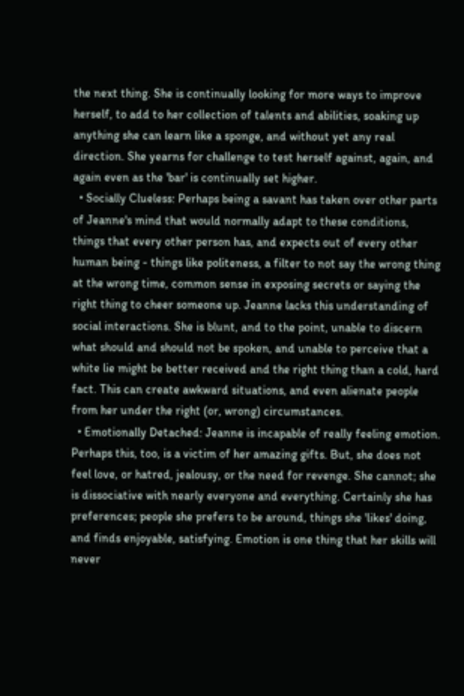the next thing. She is continually looking for more ways to improve herself, to add to her collection of talents and abilities, soaking up anything she can learn like a sponge, and without yet any real direction. She yearns for challenge to test herself against, again, and again even as the 'bar' is continually set higher.
  • Socially Clueless: Perhaps being a savant has taken over other parts of Jeanne's mind that would normally adapt to these conditions, things that every other person has, and expects out of every other human being - things like politeness, a filter to not say the wrong thing at the wrong time, common sense in exposing secrets or saying the right thing to cheer someone up. Jeanne lacks this understanding of social interactions. She is blunt, and to the point, unable to discern what should and should not be spoken, and unable to perceive that a white lie might be better received and the right thing than a cold, hard fact. This can create awkward situations, and even alienate people from her under the right (or, wrong) circumstances.
  • Emotionally Detached: Jeanne is incapable of really feeling emotion. Perhaps this, too, is a victim of her amazing gifts. But, she does not feel love, or hatred, jealousy, or the need for revenge. She cannot; she is dissociative with nearly everyone and everything. Certainly she has preferences; people she prefers to be around, things she 'likes' doing, and finds enjoyable, satisfying. Emotion is one thing that her skills will never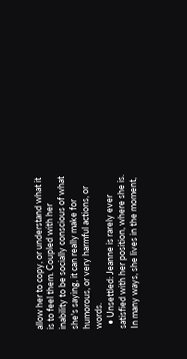allow her to copy, or understand what it is to feel them. Coupled with her inability to be socially conscious of what she's saying, it can really make for humorous, or very harmful actions, or words.
  • Unsettled: Jeanne is rarely ever satisfied with her position, where she is. In many ways, she lives in the moment,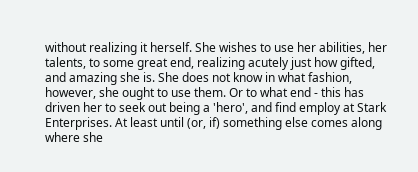without realizing it herself. She wishes to use her abilities, her talents, to some great end, realizing acutely just how gifted, and amazing she is. She does not know in what fashion, however, she ought to use them. Or to what end - this has driven her to seek out being a 'hero', and find employ at Stark Enterprises. At least until (or, if) something else comes along where she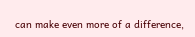can make even more of a difference,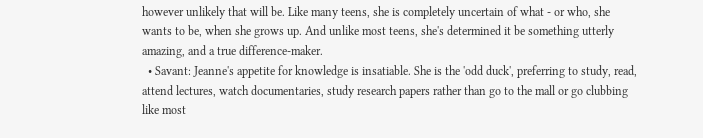however unlikely that will be. Like many teens, she is completely uncertain of what - or who, she wants to be, when she grows up. And unlike most teens, she's determined it be something utterly amazing, and a true difference-maker.
  • Savant: Jeanne's appetite for knowledge is insatiable. She is the 'odd duck', preferring to study, read, attend lectures, watch documentaries, study research papers rather than go to the mall or go clubbing like most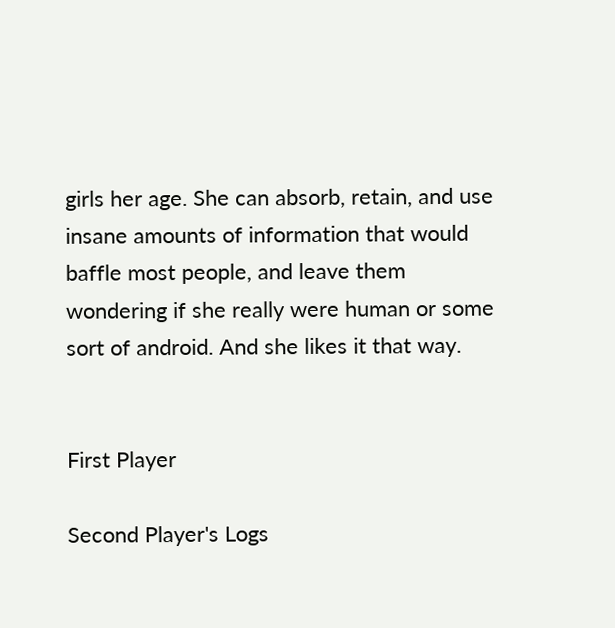girls her age. She can absorb, retain, and use insane amounts of information that would baffle most people, and leave them wondering if she really were human or some sort of android. And she likes it that way.


First Player

Second Player's Logs